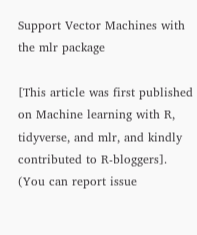Support Vector Machines with the mlr package

[This article was first published on Machine learning with R, tidyverse, and mlr, and kindly contributed to R-bloggers]. (You can report issue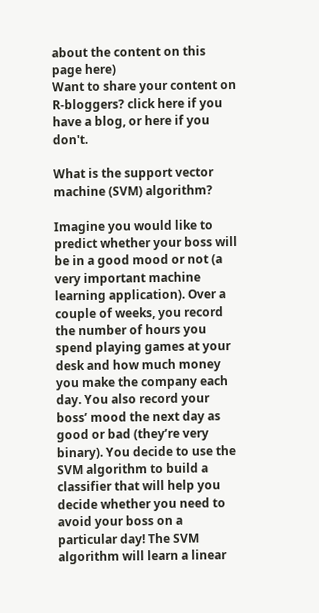about the content on this page here)
Want to share your content on R-bloggers? click here if you have a blog, or here if you don't.

What is the support vector machine (SVM) algorithm?

Imagine you would like to predict whether your boss will be in a good mood or not (a very important machine learning application). Over a couple of weeks, you record the number of hours you spend playing games at your desk and how much money you make the company each day. You also record your boss’ mood the next day as good or bad (they’re very binary). You decide to use the SVM algorithm to build a classifier that will help you decide whether you need to avoid your boss on a particular day! The SVM algorithm will learn a linear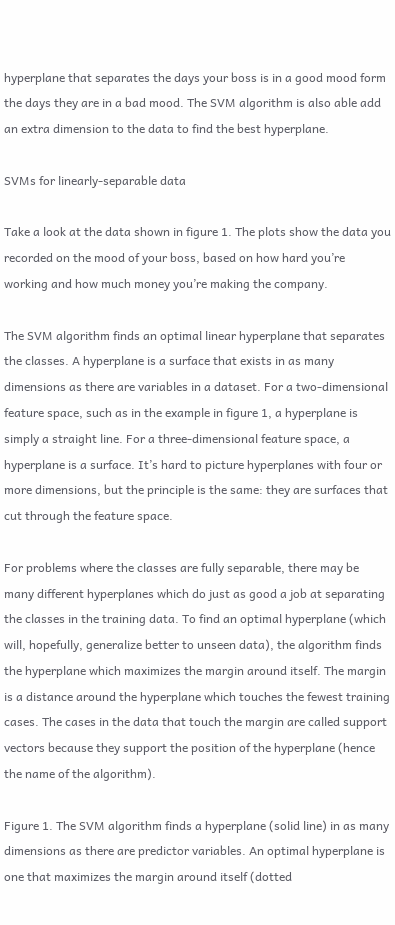hyperplane that separates the days your boss is in a good mood form the days they are in a bad mood. The SVM algorithm is also able add an extra dimension to the data to find the best hyperplane.

SVMs for linearly-separable data

Take a look at the data shown in figure 1. The plots show the data you recorded on the mood of your boss, based on how hard you’re working and how much money you’re making the company.

The SVM algorithm finds an optimal linear hyperplane that separates the classes. A hyperplane is a surface that exists in as many dimensions as there are variables in a dataset. For a two-dimensional feature space, such as in the example in figure 1, a hyperplane is simply a straight line. For a three-dimensional feature space, a hyperplane is a surface. It’s hard to picture hyperplanes with four or more dimensions, but the principle is the same: they are surfaces that cut through the feature space.

For problems where the classes are fully separable, there may be many different hyperplanes which do just as good a job at separating the classes in the training data. To find an optimal hyperplane (which will, hopefully, generalize better to unseen data), the algorithm finds the hyperplane which maximizes the margin around itself. The margin is a distance around the hyperplane which touches the fewest training cases. The cases in the data that touch the margin are called support vectors because they support the position of the hyperplane (hence the name of the algorithm).

Figure 1. The SVM algorithm finds a hyperplane (solid line) in as many dimensions as there are predictor variables. An optimal hyperplane is one that maximizes the margin around itself (dotted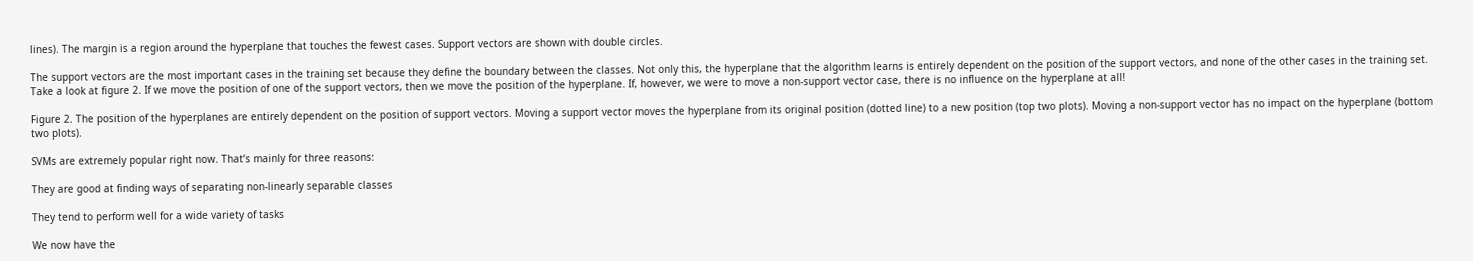lines). The margin is a region around the hyperplane that touches the fewest cases. Support vectors are shown with double circles.

The support vectors are the most important cases in the training set because they define the boundary between the classes. Not only this, the hyperplane that the algorithm learns is entirely dependent on the position of the support vectors, and none of the other cases in the training set. Take a look at figure 2. If we move the position of one of the support vectors, then we move the position of the hyperplane. If, however, we were to move a non-support vector case, there is no influence on the hyperplane at all!

Figure 2. The position of the hyperplanes are entirely dependent on the position of support vectors. Moving a support vector moves the hyperplane from its original position (dotted line) to a new position (top two plots). Moving a non-support vector has no impact on the hyperplane (bottom two plots).

SVMs are extremely popular right now. That’s mainly for three reasons:

They are good at finding ways of separating non-linearly separable classes

They tend to perform well for a wide variety of tasks

We now have the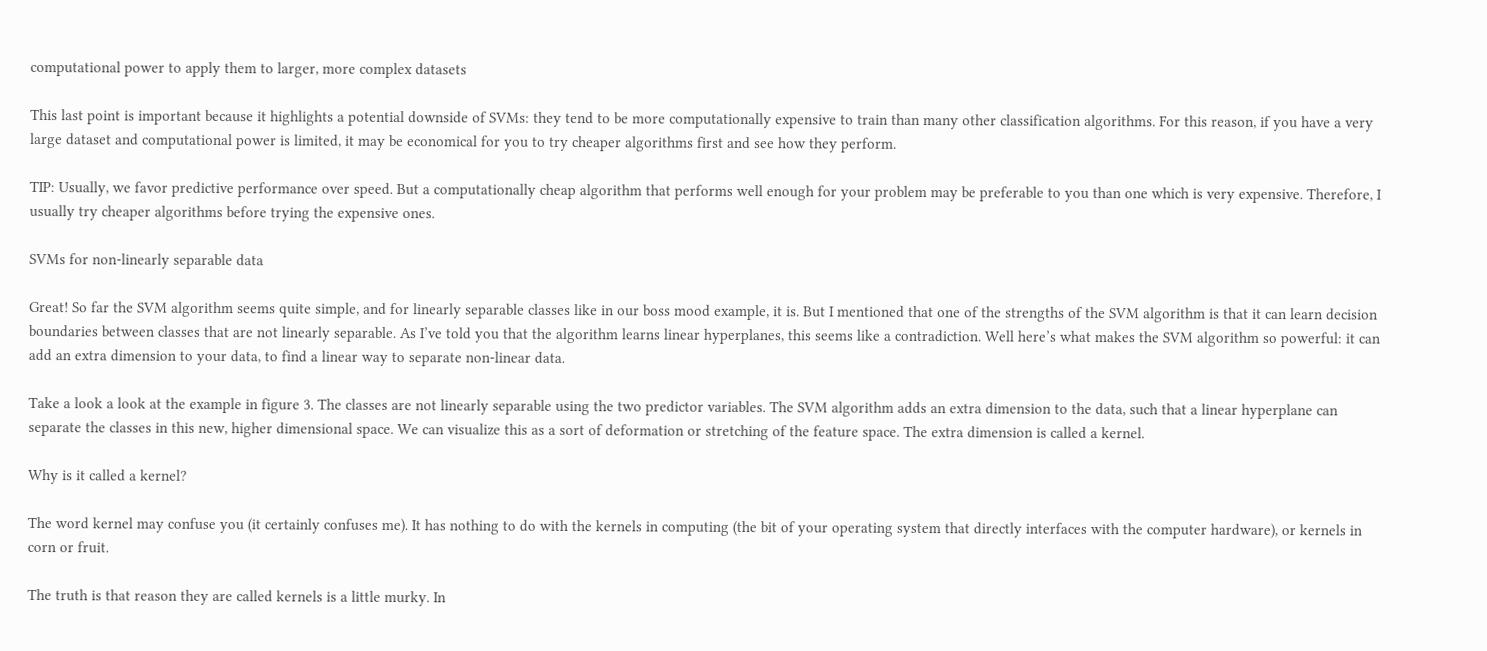computational power to apply them to larger, more complex datasets

This last point is important because it highlights a potential downside of SVMs: they tend to be more computationally expensive to train than many other classification algorithms. For this reason, if you have a very large dataset and computational power is limited, it may be economical for you to try cheaper algorithms first and see how they perform.

TIP: Usually, we favor predictive performance over speed. But a computationally cheap algorithm that performs well enough for your problem may be preferable to you than one which is very expensive. Therefore, I usually try cheaper algorithms before trying the expensive ones.

SVMs for non-linearly separable data

Great! So far the SVM algorithm seems quite simple, and for linearly separable classes like in our boss mood example, it is. But I mentioned that one of the strengths of the SVM algorithm is that it can learn decision boundaries between classes that are not linearly separable. As I’ve told you that the algorithm learns linear hyperplanes, this seems like a contradiction. Well here’s what makes the SVM algorithm so powerful: it can add an extra dimension to your data, to find a linear way to separate non-linear data.

Take a look a look at the example in figure 3. The classes are not linearly separable using the two predictor variables. The SVM algorithm adds an extra dimension to the data, such that a linear hyperplane can separate the classes in this new, higher dimensional space. We can visualize this as a sort of deformation or stretching of the feature space. The extra dimension is called a kernel.

Why is it called a kernel?

The word kernel may confuse you (it certainly confuses me). It has nothing to do with the kernels in computing (the bit of your operating system that directly interfaces with the computer hardware), or kernels in corn or fruit.

The truth is that reason they are called kernels is a little murky. In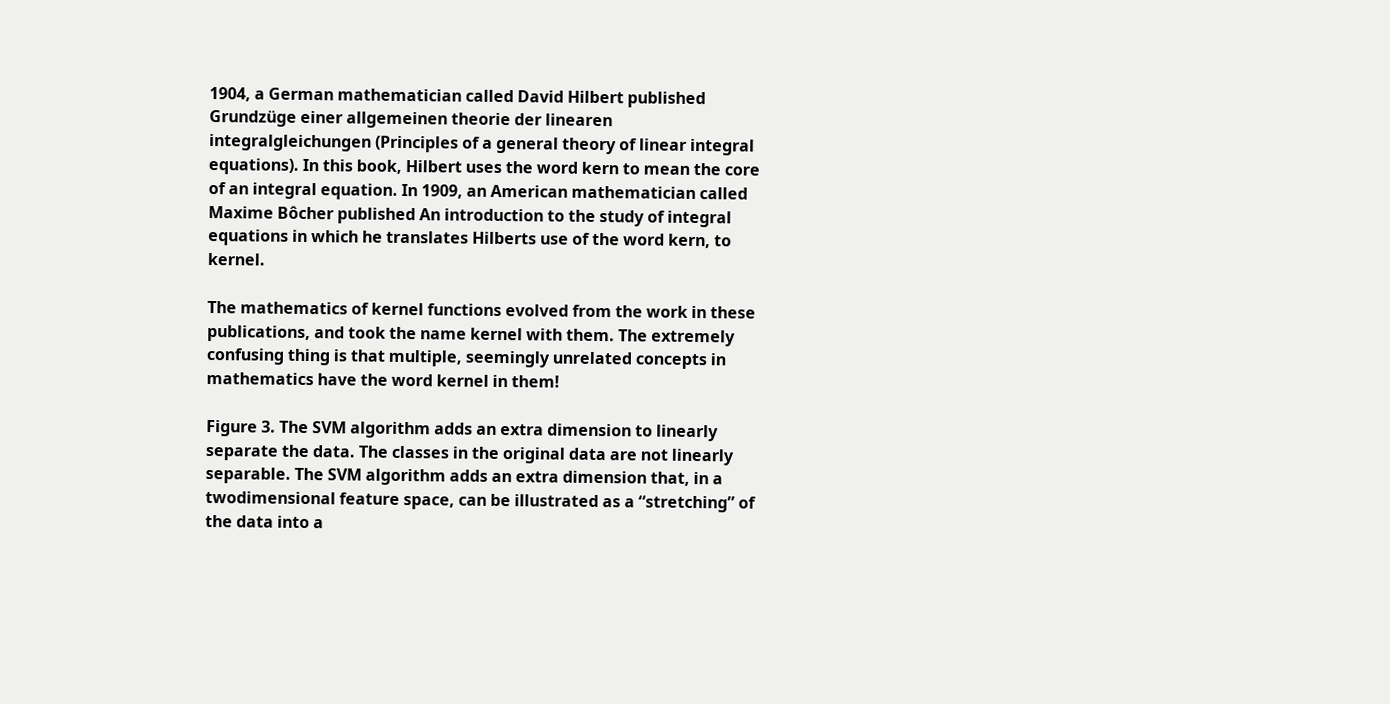1904, a German mathematician called David Hilbert published Grundzüge einer allgemeinen theorie der linearen integralgleichungen (Principles of a general theory of linear integral equations). In this book, Hilbert uses the word kern to mean the core of an integral equation. In 1909, an American mathematician called Maxime Bôcher published An introduction to the study of integral equations in which he translates Hilberts use of the word kern, to kernel.

The mathematics of kernel functions evolved from the work in these publications, and took the name kernel with them. The extremely confusing thing is that multiple, seemingly unrelated concepts in mathematics have the word kernel in them!

Figure 3. The SVM algorithm adds an extra dimension to linearly separate the data. The classes in the original data are not linearly separable. The SVM algorithm adds an extra dimension that, in a twodimensional feature space, can be illustrated as a “stretching” of the data into a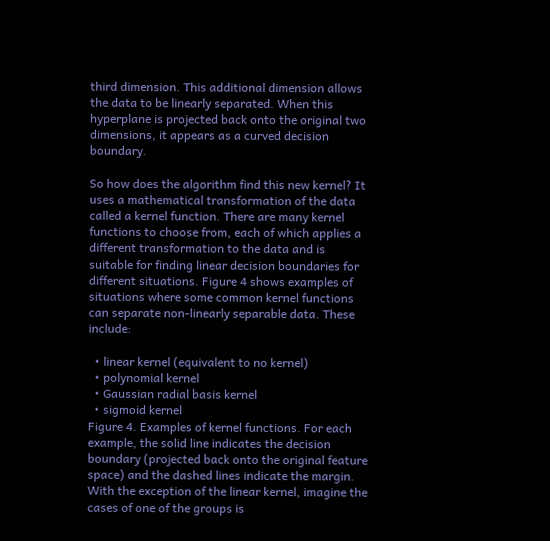third dimension. This additional dimension allows the data to be linearly separated. When this hyperplane is projected back onto the original two dimensions, it appears as a curved decision boundary.

So how does the algorithm find this new kernel? It uses a mathematical transformation of the data called a kernel function. There are many kernel functions to choose from, each of which applies a different transformation to the data and is suitable for finding linear decision boundaries for different situations. Figure 4 shows examples of situations where some common kernel functions can separate non-linearly separable data. These include:

  • linear kernel (equivalent to no kernel)
  • polynomial kernel
  • Gaussian radial basis kernel
  • sigmoid kernel
Figure 4. Examples of kernel functions. For each example, the solid line indicates the decision boundary (projected back onto the original feature space) and the dashed lines indicate the margin. With the exception of the linear kernel, imagine the cases of one of the groups is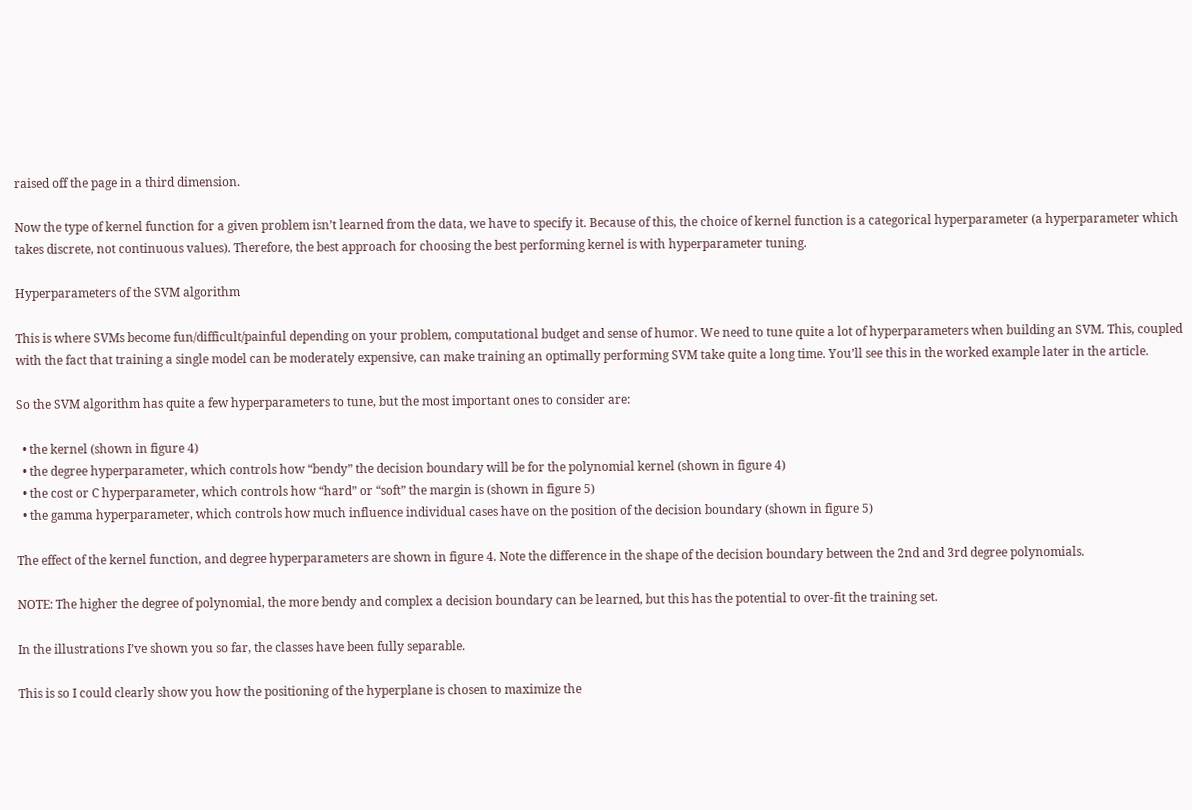raised off the page in a third dimension.

Now the type of kernel function for a given problem isn’t learned from the data, we have to specify it. Because of this, the choice of kernel function is a categorical hyperparameter (a hyperparameter which takes discrete, not continuous values). Therefore, the best approach for choosing the best performing kernel is with hyperparameter tuning.

Hyperparameters of the SVM algorithm

This is where SVMs become fun/difficult/painful depending on your problem, computational budget and sense of humor. We need to tune quite a lot of hyperparameters when building an SVM. This, coupled with the fact that training a single model can be moderately expensive, can make training an optimally performing SVM take quite a long time. You’ll see this in the worked example later in the article.

So the SVM algorithm has quite a few hyperparameters to tune, but the most important ones to consider are:

  • the kernel (shown in figure 4)
  • the degree hyperparameter, which controls how “bendy” the decision boundary will be for the polynomial kernel (shown in figure 4)
  • the cost or C hyperparameter, which controls how “hard” or “soft” the margin is (shown in figure 5)
  • the gamma hyperparameter, which controls how much influence individual cases have on the position of the decision boundary (shown in figure 5)

The effect of the kernel function, and degree hyperparameters are shown in figure 4. Note the difference in the shape of the decision boundary between the 2nd and 3rd degree polynomials.

NOTE: The higher the degree of polynomial, the more bendy and complex a decision boundary can be learned, but this has the potential to over-fit the training set.

In the illustrations I’ve shown you so far, the classes have been fully separable.

This is so I could clearly show you how the positioning of the hyperplane is chosen to maximize the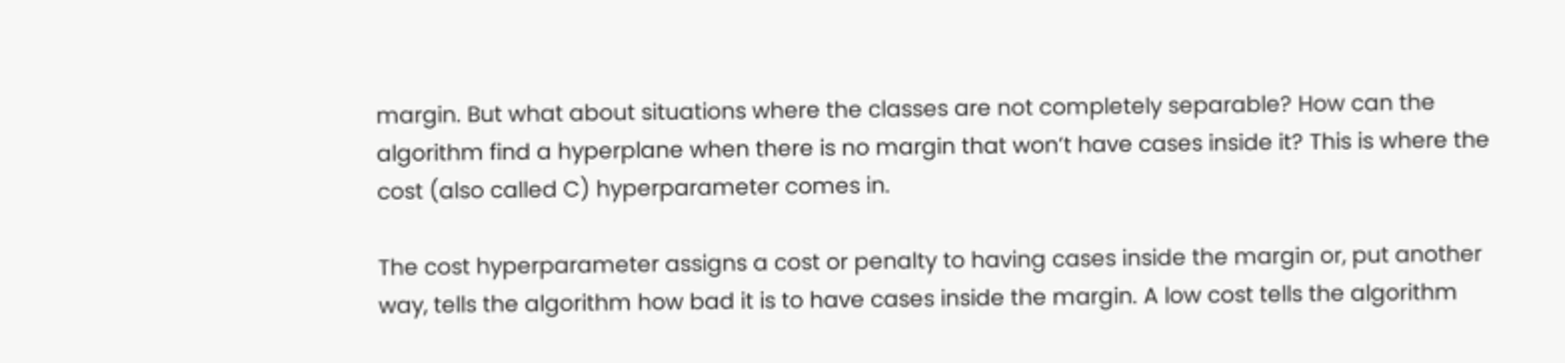margin. But what about situations where the classes are not completely separable? How can the algorithm find a hyperplane when there is no margin that won’t have cases inside it? This is where the cost (also called C) hyperparameter comes in.

The cost hyperparameter assigns a cost or penalty to having cases inside the margin or, put another way, tells the algorithm how bad it is to have cases inside the margin. A low cost tells the algorithm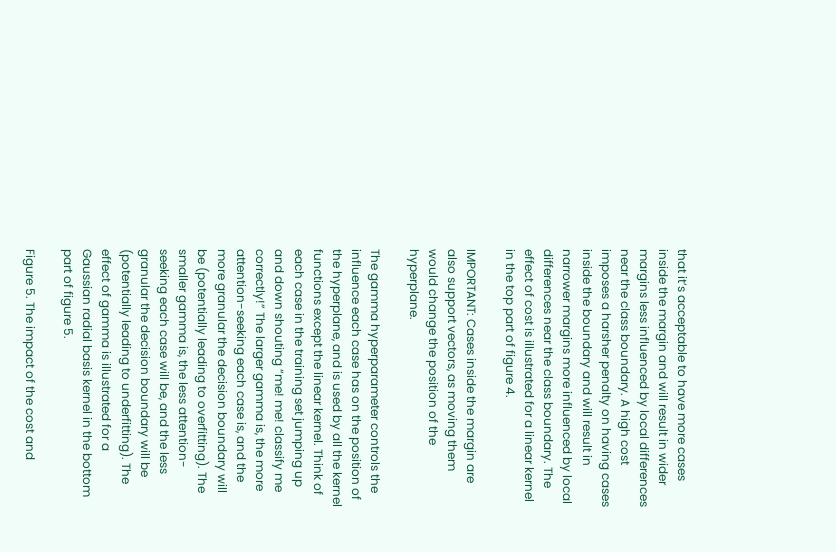that it’s acceptable to have more cases inside the margin and will result in wider margins less influenced by local differences near the class boundary. A high cost imposes a harsher penalty on having cases inside the boundary and will result in narrower margins more influenced by local differences near the class boundary. The effect of cost is illustrated for a linear kernel in the top part of figure 4.

IMPORTANT: Cases inside the margin are also support vectors, as moving them would change the position of the hyperplane.

The gamma hyperparameter controls the influence each case has on the position of the hyperplane, and is used by all the kernel functions except the linear kernel. Think of each case in the training set jumping up and down shouting “me! me! classify me correctly!” The larger gamma is, the more attention-seeking each case is, and the more granular the decision boundary will be (potentially leading to overfitting). The smaller gamma is, the less attention-seeking each case will be, and the less granular the decision boundary will be (potentially leading to underfitting). The effect of gamma is illustrated for a Gaussian radial basis kernel in the bottom part of figure 5.

Figure 5. The impact of the cost and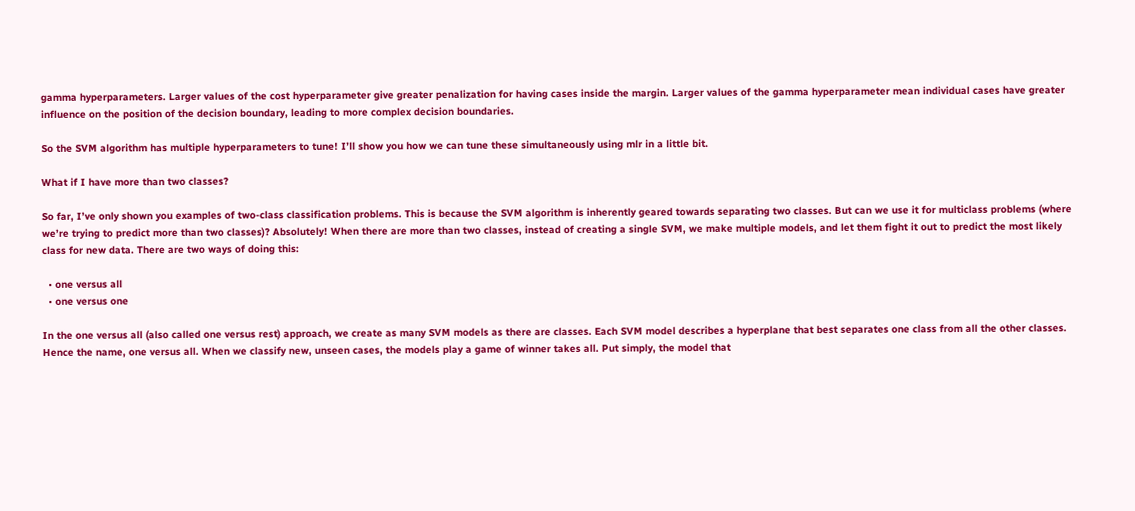gamma hyperparameters. Larger values of the cost hyperparameter give greater penalization for having cases inside the margin. Larger values of the gamma hyperparameter mean individual cases have greater influence on the position of the decision boundary, leading to more complex decision boundaries.

So the SVM algorithm has multiple hyperparameters to tune! I’ll show you how we can tune these simultaneously using mlr in a little bit.

What if I have more than two classes?

So far, I’ve only shown you examples of two-class classification problems. This is because the SVM algorithm is inherently geared towards separating two classes. But can we use it for multiclass problems (where we’re trying to predict more than two classes)? Absolutely! When there are more than two classes, instead of creating a single SVM, we make multiple models, and let them fight it out to predict the most likely class for new data. There are two ways of doing this:

  • one versus all
  • one versus one

In the one versus all (also called one versus rest) approach, we create as many SVM models as there are classes. Each SVM model describes a hyperplane that best separates one class from all the other classes. Hence the name, one versus all. When we classify new, unseen cases, the models play a game of winner takes all. Put simply, the model that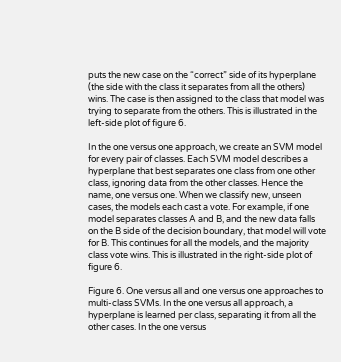puts the new case on the “correct” side of its hyperplane (the side with the class it separates from all the others) wins. The case is then assigned to the class that model was trying to separate from the others. This is illustrated in the left-side plot of figure 6.

In the one versus one approach, we create an SVM model for every pair of classes. Each SVM model describes a hyperplane that best separates one class from one other class, ignoring data from the other classes. Hence the name, one versus one. When we classify new, unseen cases, the models each cast a vote. For example, if one model separates classes A and B, and the new data falls on the B side of the decision boundary, that model will vote for B. This continues for all the models, and the majority class vote wins. This is illustrated in the right-side plot of figure 6.

Figure 6. One versus all and one versus one approaches to multi-class SVMs. In the one versus all approach, a hyperplane is learned per class, separating it from all the other cases. In the one versus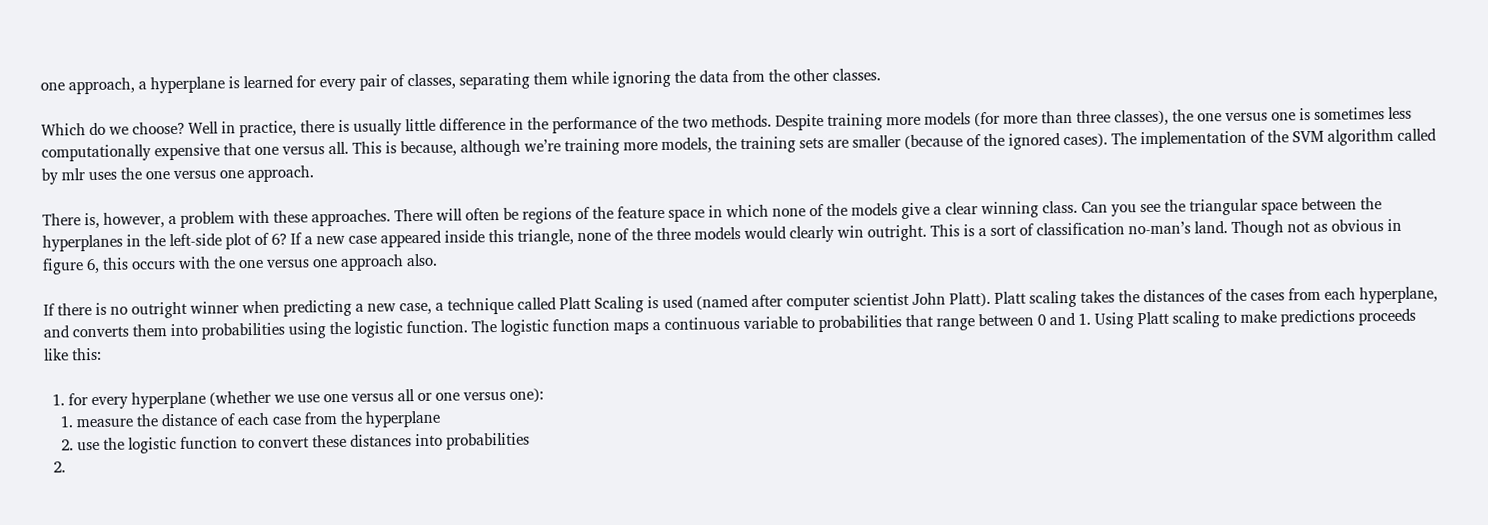one approach, a hyperplane is learned for every pair of classes, separating them while ignoring the data from the other classes.

Which do we choose? Well in practice, there is usually little difference in the performance of the two methods. Despite training more models (for more than three classes), the one versus one is sometimes less computationally expensive that one versus all. This is because, although we’re training more models, the training sets are smaller (because of the ignored cases). The implementation of the SVM algorithm called by mlr uses the one versus one approach.

There is, however, a problem with these approaches. There will often be regions of the feature space in which none of the models give a clear winning class. Can you see the triangular space between the hyperplanes in the left-side plot of 6? If a new case appeared inside this triangle, none of the three models would clearly win outright. This is a sort of classification no-man’s land. Though not as obvious in figure 6, this occurs with the one versus one approach also.

If there is no outright winner when predicting a new case, a technique called Platt Scaling is used (named after computer scientist John Platt). Platt scaling takes the distances of the cases from each hyperplane, and converts them into probabilities using the logistic function. The logistic function maps a continuous variable to probabilities that range between 0 and 1. Using Platt scaling to make predictions proceeds like this:

  1. for every hyperplane (whether we use one versus all or one versus one):
    1. measure the distance of each case from the hyperplane
    2. use the logistic function to convert these distances into probabilities
  2.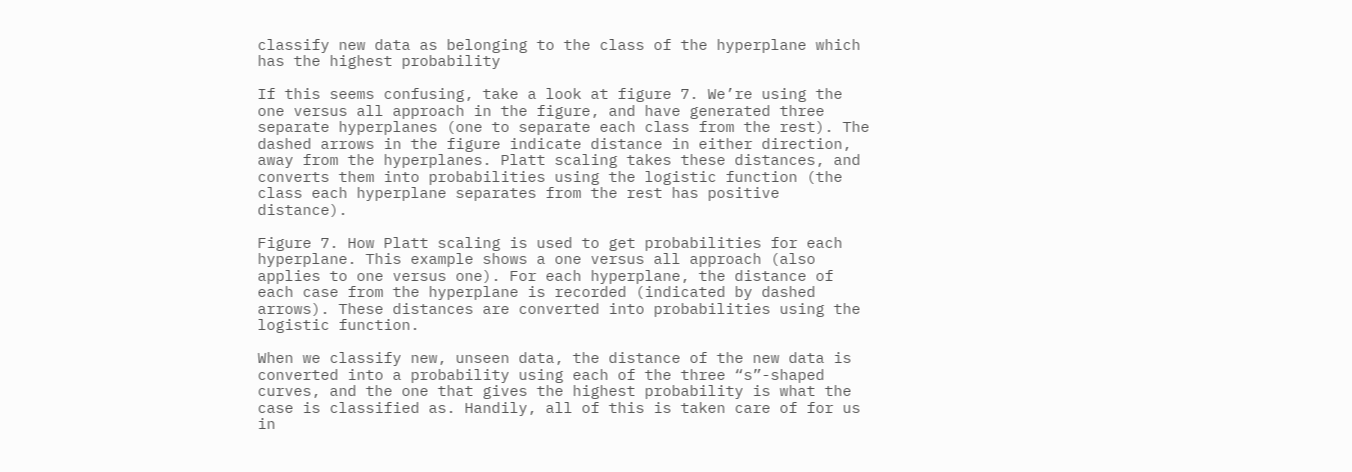classify new data as belonging to the class of the hyperplane which has the highest probability

If this seems confusing, take a look at figure 7. We’re using the one versus all approach in the figure, and have generated three separate hyperplanes (one to separate each class from the rest). The dashed arrows in the figure indicate distance in either direction, away from the hyperplanes. Platt scaling takes these distances, and converts them into probabilities using the logistic function (the class each hyperplane separates from the rest has positive distance).

Figure 7. How Platt scaling is used to get probabilities for each hyperplane. This example shows a one versus all approach (also applies to one versus one). For each hyperplane, the distance of each case from the hyperplane is recorded (indicated by dashed arrows). These distances are converted into probabilities using the logistic function.

When we classify new, unseen data, the distance of the new data is converted into a probability using each of the three “s”-shaped curves, and the one that gives the highest probability is what the case is classified as. Handily, all of this is taken care of for us in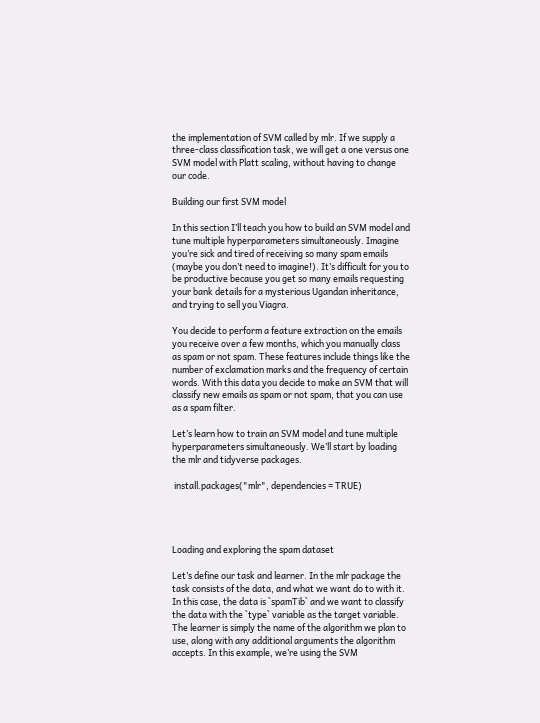the implementation of SVM called by mlr. If we supply a three-class classification task, we will get a one versus one SVM model with Platt scaling, without having to change our code.

Building our first SVM model

In this section I’ll teach you how to build an SVM model and tune multiple hyperparameters simultaneously. Imagine you’re sick and tired of receiving so many spam emails (maybe you don’t need to imagine!). It’s difficult for you to be productive because you get so many emails requesting your bank details for a mysterious Ugandan inheritance, and trying to sell you Viagra.

You decide to perform a feature extraction on the emails you receive over a few months, which you manually class as spam or not spam. These features include things like the number of exclamation marks and the frequency of certain words. With this data you decide to make an SVM that will classify new emails as spam or not spam, that you can use as a spam filter.

Let’s learn how to train an SVM model and tune multiple hyperparameters simultaneously. We’ll start by loading the mlr and tidyverse packages.

 install.packages("mlr", dependencies = TRUE)




Loading and exploring the spam dataset

Let’s define our task and learner. In the mlr package the task consists of the data, and what we want do to with it. In this case, the data is `spamTib` and we want to classify the data with the `type` variable as the target variable. The learner is simply the name of the algorithm we plan to use, along with any additional arguments the algorithm accepts. In this example, we’re using the SVM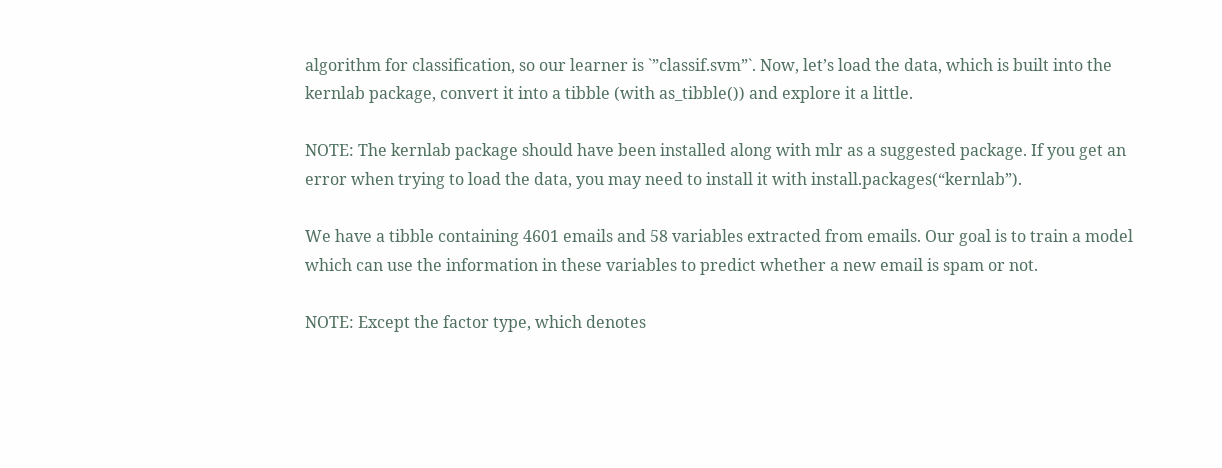algorithm for classification, so our learner is `”classif.svm”`. Now, let’s load the data, which is built into the kernlab package, convert it into a tibble (with as_tibble()) and explore it a little.

NOTE: The kernlab package should have been installed along with mlr as a suggested package. If you get an error when trying to load the data, you may need to install it with install.packages(“kernlab”).

We have a tibble containing 4601 emails and 58 variables extracted from emails. Our goal is to train a model which can use the information in these variables to predict whether a new email is spam or not.

NOTE: Except the factor type, which denotes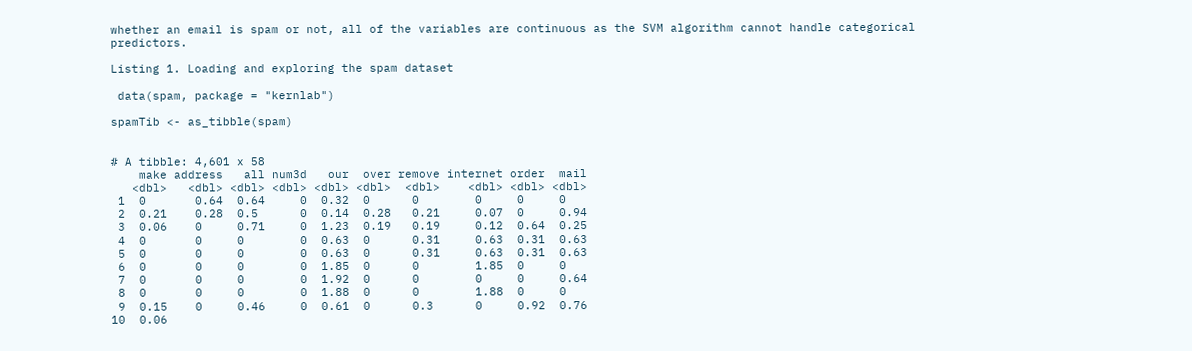whether an email is spam or not, all of the variables are continuous as the SVM algorithm cannot handle categorical predictors.

Listing 1. Loading and exploring the spam dataset

 data(spam, package = "kernlab")

spamTib <- as_tibble(spam)


# A tibble: 4,601 x 58
    make address   all num3d   our  over remove internet order  mail
   <dbl>   <dbl> <dbl> <dbl> <dbl> <dbl>  <dbl>    <dbl> <dbl> <dbl>
 1  0       0.64  0.64     0  0.32  0      0        0     0     0
 2  0.21    0.28  0.5      0  0.14  0.28   0.21     0.07  0     0.94
 3  0.06    0     0.71     0  1.23  0.19   0.19     0.12  0.64  0.25
 4  0       0     0        0  0.63  0      0.31     0.63  0.31  0.63
 5  0       0     0        0  0.63  0      0.31     0.63  0.31  0.63
 6  0       0     0        0  1.85  0      0        1.85  0     0
 7  0       0     0        0  1.92  0      0        0     0     0.64
 8  0       0     0        0  1.88  0      0        1.88  0     0
 9  0.15    0     0.46     0  0.61  0      0.3      0     0.92  0.76
10  0.06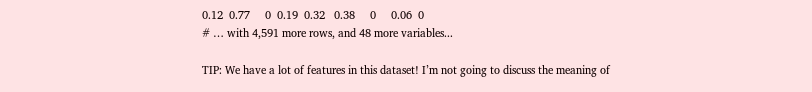0.12  0.77     0  0.19  0.32   0.38     0     0.06  0
# … with 4,591 more rows, and 48 more variables...

TIP: We have a lot of features in this dataset! I’m not going to discuss the meaning of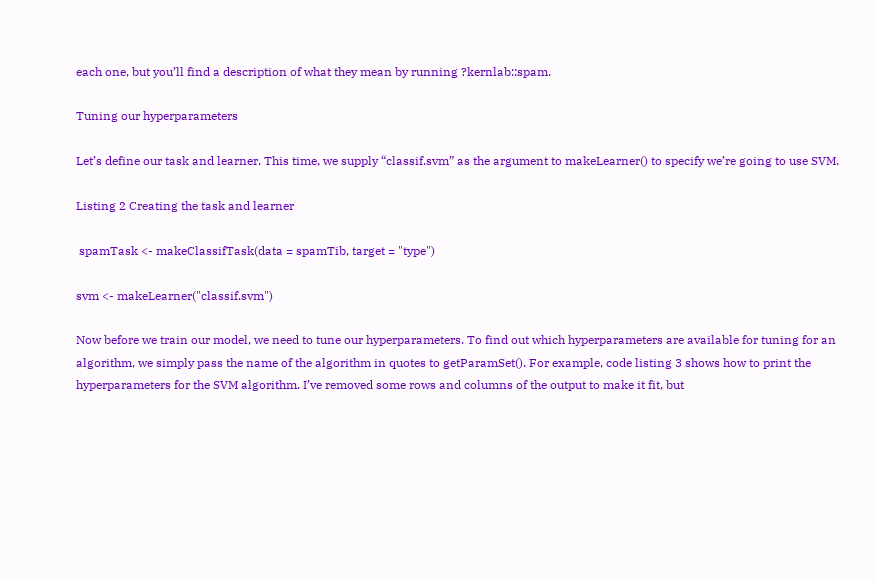each one, but you’ll find a description of what they mean by running ?kernlab::spam.

Tuning our hyperparameters

Let’s define our task and learner. This time, we supply “classif.svm” as the argument to makeLearner() to specify we’re going to use SVM.

Listing 2 Creating the task and learner

 spamTask <- makeClassifTask(data = spamTib, target = "type")

svm <- makeLearner("classif.svm")

Now before we train our model, we need to tune our hyperparameters. To find out which hyperparameters are available for tuning for an algorithm, we simply pass the name of the algorithm in quotes to getParamSet(). For example, code listing 3 shows how to print the hyperparameters for the SVM algorithm. I’ve removed some rows and columns of the output to make it fit, but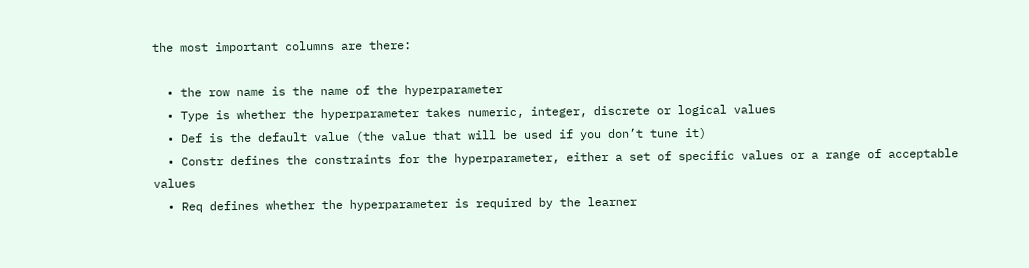the most important columns are there:

  • the row name is the name of the hyperparameter
  • Type is whether the hyperparameter takes numeric, integer, discrete or logical values
  • Def is the default value (the value that will be used if you don’t tune it)
  • Constr defines the constraints for the hyperparameter, either a set of specific values or a range of acceptable values
  • Req defines whether the hyperparameter is required by the learner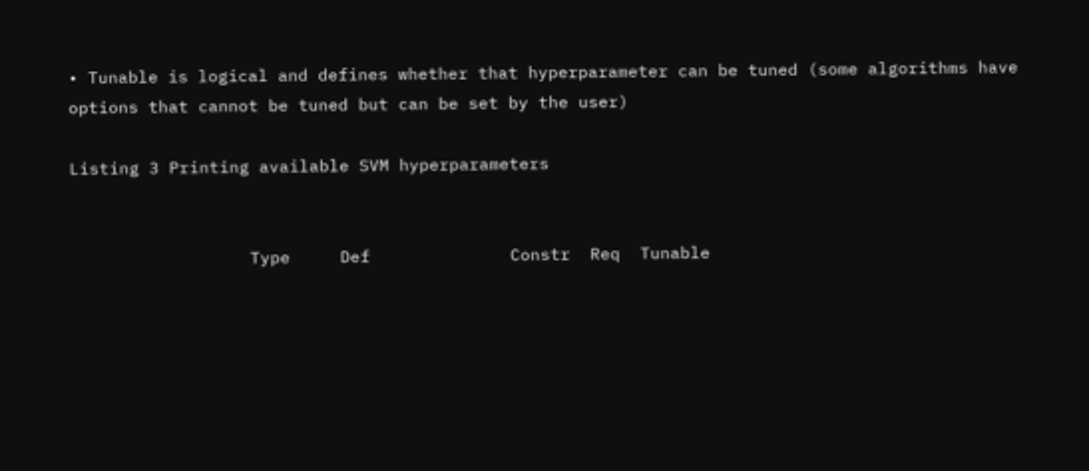• Tunable is logical and defines whether that hyperparameter can be tuned (some algorithms have options that cannot be tuned but can be set by the user)

Listing 3 Printing available SVM hyperparameters


                  Type     Def              Constr  Req  Tunable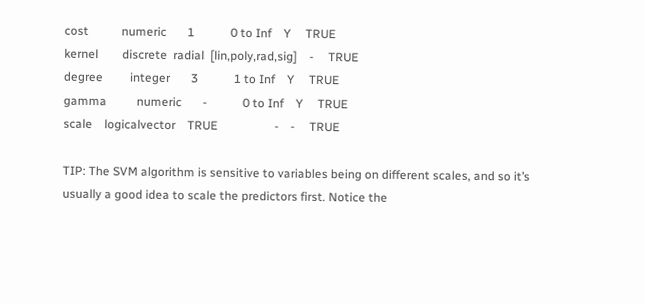cost           numeric       1            0 to Inf    Y     TRUE
kernel        discrete  radial  [lin,poly,rad,sig]    -     TRUE
degree         integer       3            1 to Inf    Y     TRUE
gamma          numeric       -            0 to Inf    Y     TRUE
scale    logicalvector    TRUE                   -    -     TRUE

TIP: The SVM algorithm is sensitive to variables being on different scales, and so it’s usually a good idea to scale the predictors first. Notice the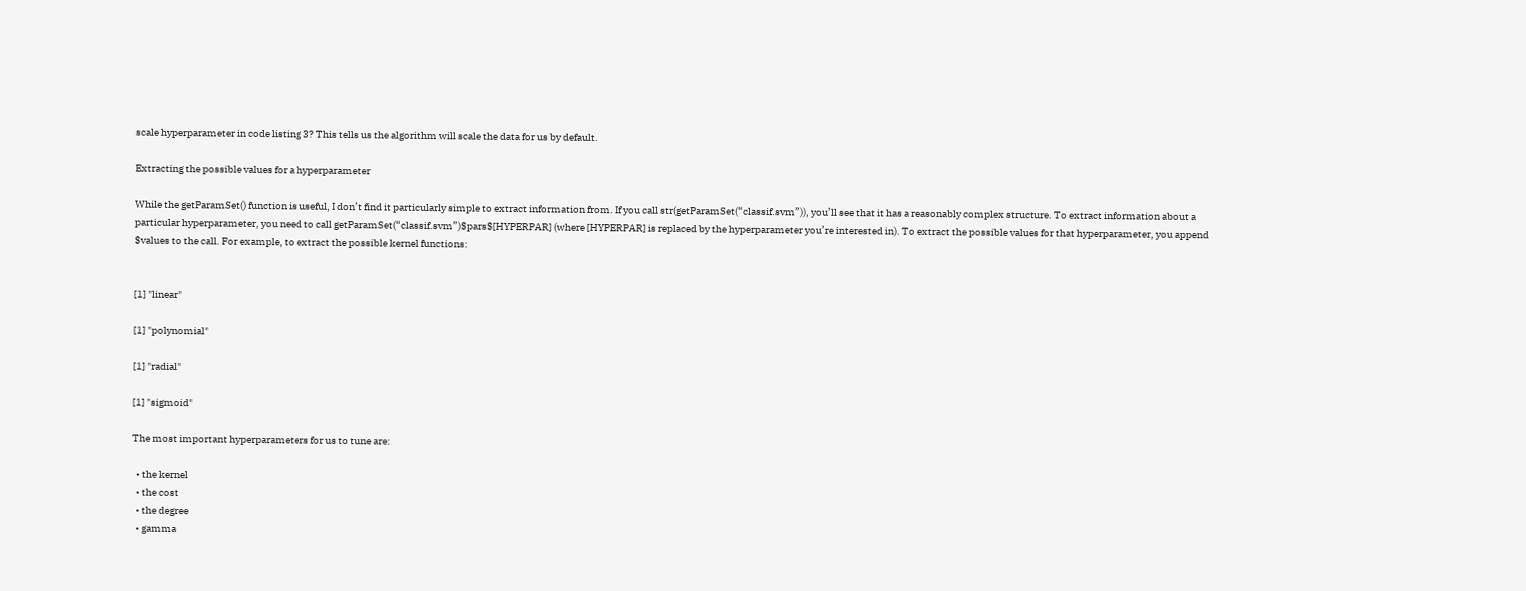scale hyperparameter in code listing 3? This tells us the algorithm will scale the data for us by default.

Extracting the possible values for a hyperparameter

While the getParamSet() function is useful, I don’t find it particularly simple to extract information from. If you call str(getParamSet(“classif.svm”)), you’ll see that it has a reasonably complex structure. To extract information about a particular hyperparameter, you need to call getParamSet(“classif.svm”)$pars$[HYPERPAR] (where [HYPERPAR] is replaced by the hyperparameter you’re interested in). To extract the possible values for that hyperparameter, you append $values to the call. For example, to extract the possible kernel functions:


[1] "linear"

[1] "polynomial"

[1] "radial"

[1] "sigmoid"

The most important hyperparameters for us to tune are:

  • the kernel
  • the cost
  • the degree
  • gamma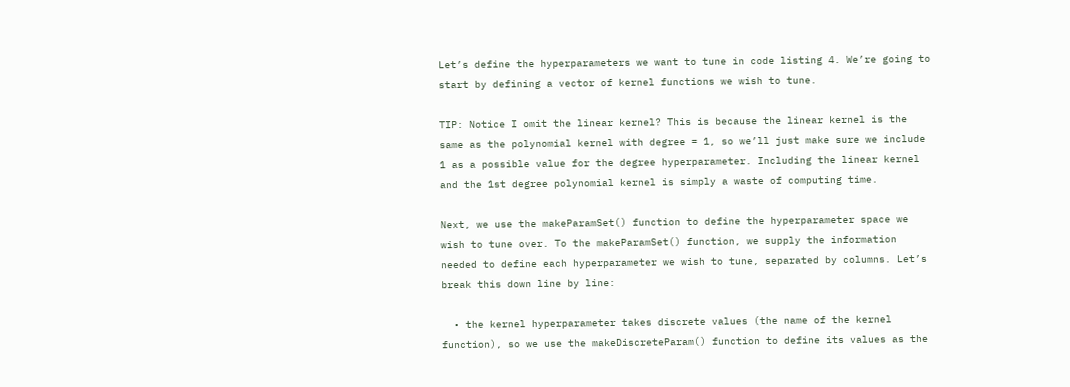Let’s define the hyperparameters we want to tune in code listing 4. We’re going to start by defining a vector of kernel functions we wish to tune.

TIP: Notice I omit the linear kernel? This is because the linear kernel is the same as the polynomial kernel with degree = 1, so we’ll just make sure we include 1 as a possible value for the degree hyperparameter. Including the linear kernel and the 1st degree polynomial kernel is simply a waste of computing time.

Next, we use the makeParamSet() function to define the hyperparameter space we wish to tune over. To the makeParamSet() function, we supply the information needed to define each hyperparameter we wish to tune, separated by columns. Let’s break this down line by line:

  • the kernel hyperparameter takes discrete values (the name of the kernel function), so we use the makeDiscreteParam() function to define its values as the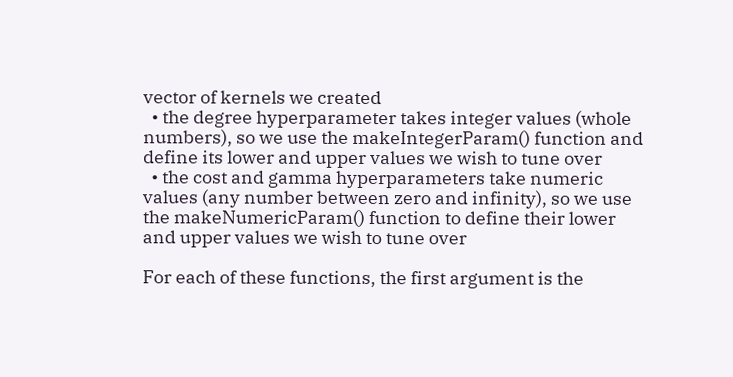vector of kernels we created
  • the degree hyperparameter takes integer values (whole numbers), so we use the makeIntegerParam() function and define its lower and upper values we wish to tune over
  • the cost and gamma hyperparameters take numeric values (any number between zero and infinity), so we use the makeNumericParam() function to define their lower and upper values we wish to tune over

For each of these functions, the first argument is the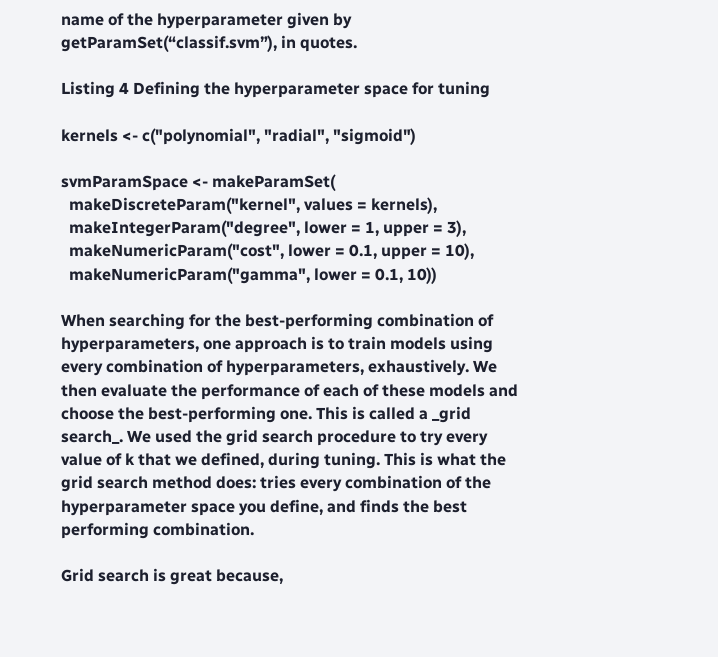name of the hyperparameter given by getParamSet(“classif.svm”), in quotes.

Listing 4 Defining the hyperparameter space for tuning

kernels <- c("polynomial", "radial", "sigmoid")

svmParamSpace <- makeParamSet(
  makeDiscreteParam("kernel", values = kernels),
  makeIntegerParam("degree", lower = 1, upper = 3),
  makeNumericParam("cost", lower = 0.1, upper = 10),
  makeNumericParam("gamma", lower = 0.1, 10))

When searching for the best-performing combination of hyperparameters, one approach is to train models using every combination of hyperparameters, exhaustively. We then evaluate the performance of each of these models and choose the best-performing one. This is called a _grid search_. We used the grid search procedure to try every value of k that we defined, during tuning. This is what the grid search method does: tries every combination of the hyperparameter space you define, and finds the best performing combination.

Grid search is great because,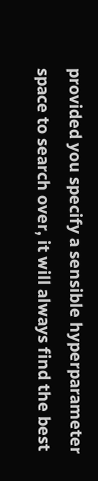provided you specify a sensible hyperparameter space to search over, it will always find the best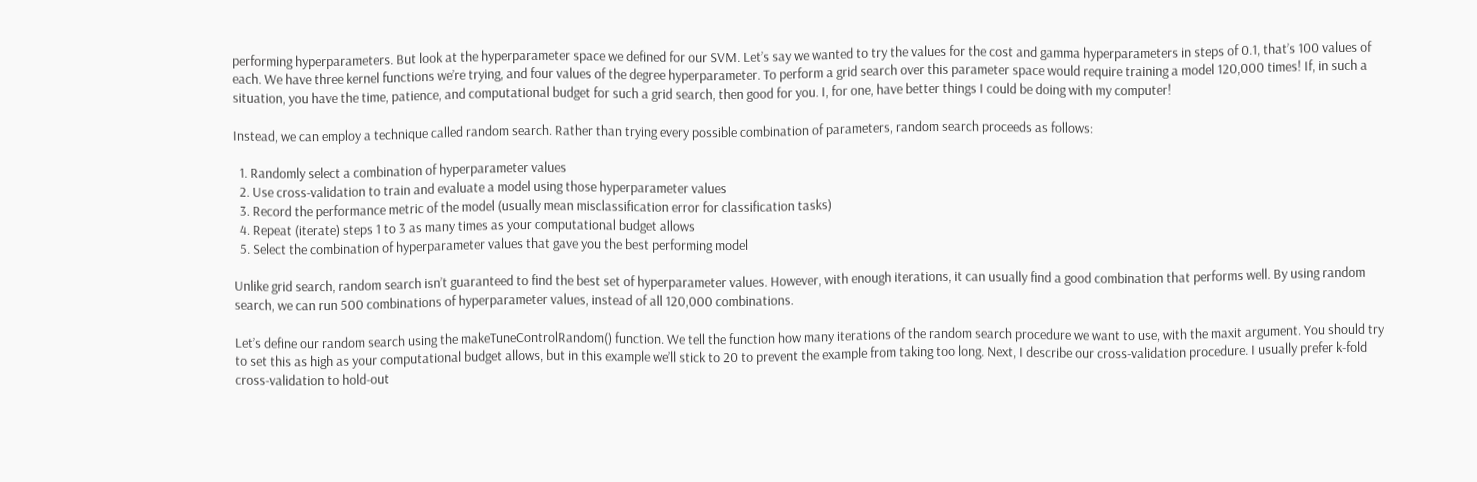performing hyperparameters. But look at the hyperparameter space we defined for our SVM. Let’s say we wanted to try the values for the cost and gamma hyperparameters in steps of 0.1, that’s 100 values of each. We have three kernel functions we’re trying, and four values of the degree hyperparameter. To perform a grid search over this parameter space would require training a model 120,000 times! If, in such a situation, you have the time, patience, and computational budget for such a grid search, then good for you. I, for one, have better things I could be doing with my computer!

Instead, we can employ a technique called random search. Rather than trying every possible combination of parameters, random search proceeds as follows:

  1. Randomly select a combination of hyperparameter values
  2. Use cross-validation to train and evaluate a model using those hyperparameter values
  3. Record the performance metric of the model (usually mean misclassification error for classification tasks)
  4. Repeat (iterate) steps 1 to 3 as many times as your computational budget allows
  5. Select the combination of hyperparameter values that gave you the best performing model

Unlike grid search, random search isn’t guaranteed to find the best set of hyperparameter values. However, with enough iterations, it can usually find a good combination that performs well. By using random search, we can run 500 combinations of hyperparameter values, instead of all 120,000 combinations.

Let’s define our random search using the makeTuneControlRandom() function. We tell the function how many iterations of the random search procedure we want to use, with the maxit argument. You should try to set this as high as your computational budget allows, but in this example we’ll stick to 20 to prevent the example from taking too long. Next, I describe our cross-validation procedure. I usually prefer k-fold cross-validation to hold-out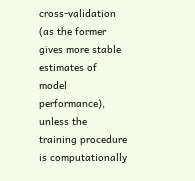cross-validation (as the former gives more stable estimates of model performance), unless the training procedure is computationally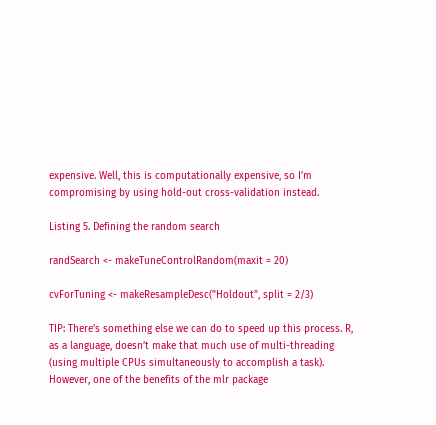expensive. Well, this is computationally expensive, so I’m compromising by using hold-out cross-validation instead.

Listing 5. Defining the random search

randSearch <- makeTuneControlRandom(maxit = 20)

cvForTuning <- makeResampleDesc("Holdout", split = 2/3)

TIP: There’s something else we can do to speed up this process. R, as a language, doesn’t make that much use of multi-threading (using multiple CPUs simultaneously to accomplish a task). However, one of the benefits of the mlr package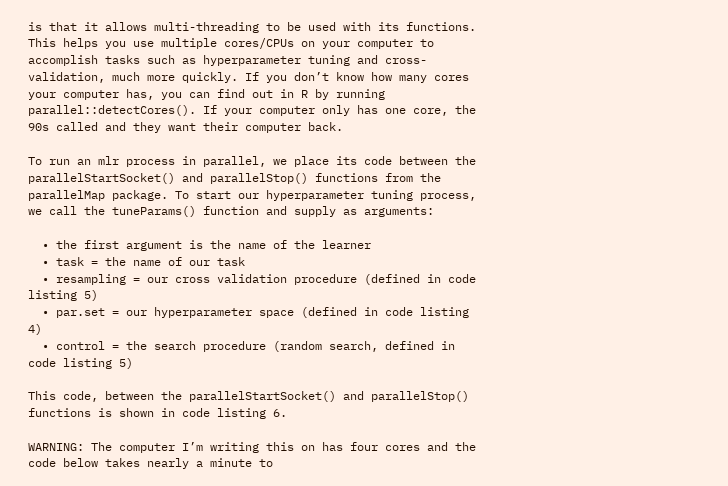is that it allows multi-threading to be used with its functions. This helps you use multiple cores/CPUs on your computer to accomplish tasks such as hyperparameter tuning and cross-validation, much more quickly. If you don’t know how many cores your computer has, you can find out in R by running parallel::detectCores(). If your computer only has one core, the 90s called and they want their computer back.

To run an mlr process in parallel, we place its code between the parallelStartSocket() and parallelStop() functions from the parallelMap package. To start our hyperparameter tuning process, we call the tuneParams() function and supply as arguments:

  • the first argument is the name of the learner
  • task = the name of our task
  • resampling = our cross validation procedure (defined in code listing 5)
  • par.set = our hyperparameter space (defined in code listing 4)
  • control = the search procedure (random search, defined in code listing 5)

This code, between the parallelStartSocket() and parallelStop() functions is shown in code listing 6.

WARNING: The computer I’m writing this on has four cores and the code below takes nearly a minute to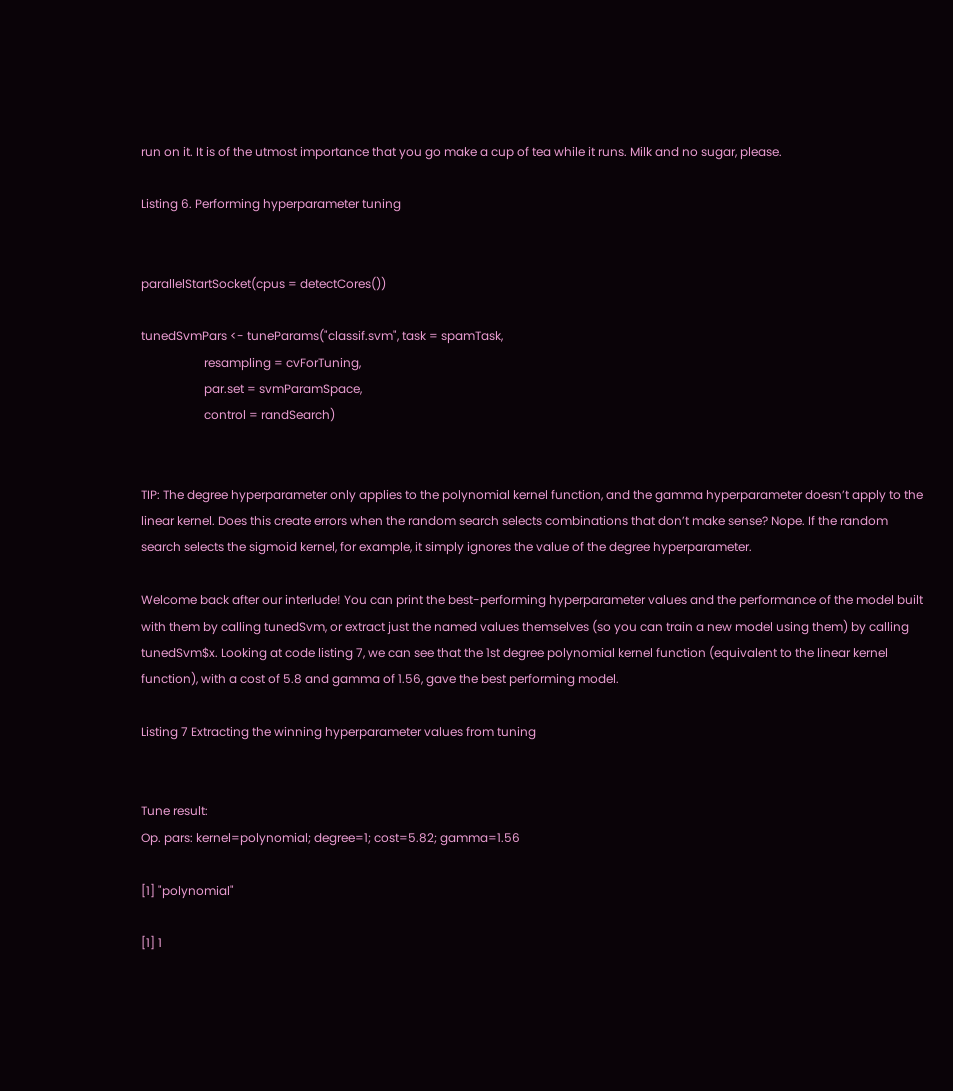run on it. It is of the utmost importance that you go make a cup of tea while it runs. Milk and no sugar, please.

Listing 6. Performing hyperparameter tuning


parallelStartSocket(cpus = detectCores())

tunedSvmPars <- tuneParams("classif.svm", task = spamTask,
                     resampling = cvForTuning,
                     par.set = svmParamSpace,
                     control = randSearch)


TIP: The degree hyperparameter only applies to the polynomial kernel function, and the gamma hyperparameter doesn’t apply to the linear kernel. Does this create errors when the random search selects combinations that don’t make sense? Nope. If the random search selects the sigmoid kernel, for example, it simply ignores the value of the degree hyperparameter.

Welcome back after our interlude! You can print the best-performing hyperparameter values and the performance of the model built with them by calling tunedSvm, or extract just the named values themselves (so you can train a new model using them) by calling tunedSvm$x. Looking at code listing 7, we can see that the 1st degree polynomial kernel function (equivalent to the linear kernel function), with a cost of 5.8 and gamma of 1.56, gave the best performing model.

Listing 7 Extracting the winning hyperparameter values from tuning


Tune result:
Op. pars: kernel=polynomial; degree=1; cost=5.82; gamma=1.56

[1] "polynomial"

[1] 1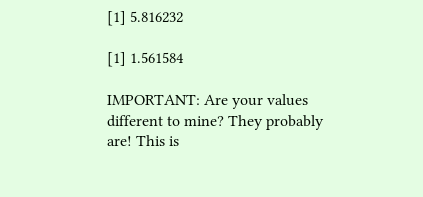[1] 5.816232

[1] 1.561584

IMPORTANT: Are your values different to mine? They probably are! This is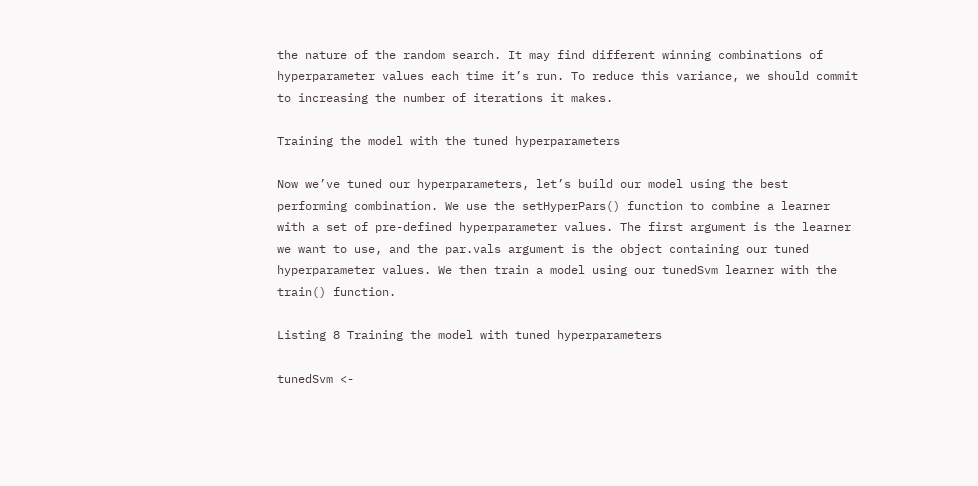the nature of the random search. It may find different winning combinations of hyperparameter values each time it’s run. To reduce this variance, we should commit to increasing the number of iterations it makes.

Training the model with the tuned hyperparameters

Now we’ve tuned our hyperparameters, let’s build our model using the best performing combination. We use the setHyperPars() function to combine a learner with a set of pre-defined hyperparameter values. The first argument is the learner we want to use, and the par.vals argument is the object containing our tuned hyperparameter values. We then train a model using our tunedSvm learner with the train() function.

Listing 8 Training the model with tuned hyperparameters

tunedSvm <-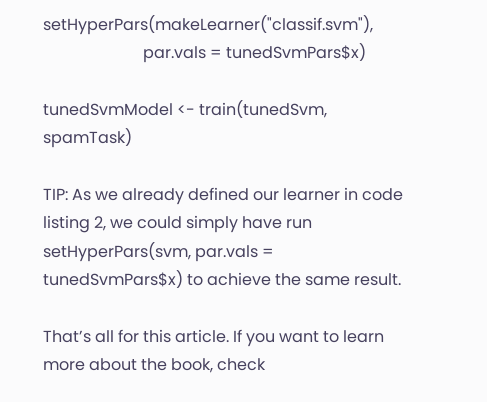setHyperPars(makeLearner("classif.svm"),
                         par.vals = tunedSvmPars$x)

tunedSvmModel <- train(tunedSvm, spamTask)

TIP: As we already defined our learner in code listing 2, we could simply have run setHyperPars(svm, par.vals = tunedSvmPars$x) to achieve the same result.

That’s all for this article. If you want to learn more about the book, check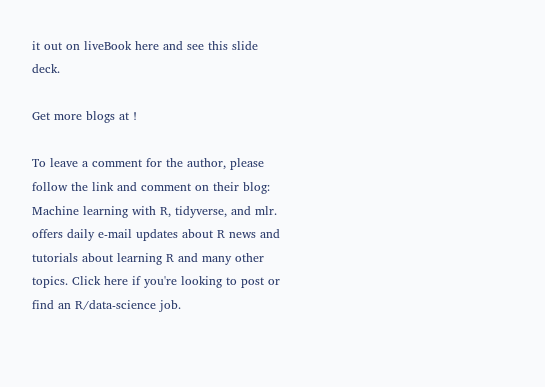it out on liveBook here and see this slide deck.

Get more blogs at !

To leave a comment for the author, please follow the link and comment on their blog: Machine learning with R, tidyverse, and mlr. offers daily e-mail updates about R news and tutorials about learning R and many other topics. Click here if you're looking to post or find an R/data-science job.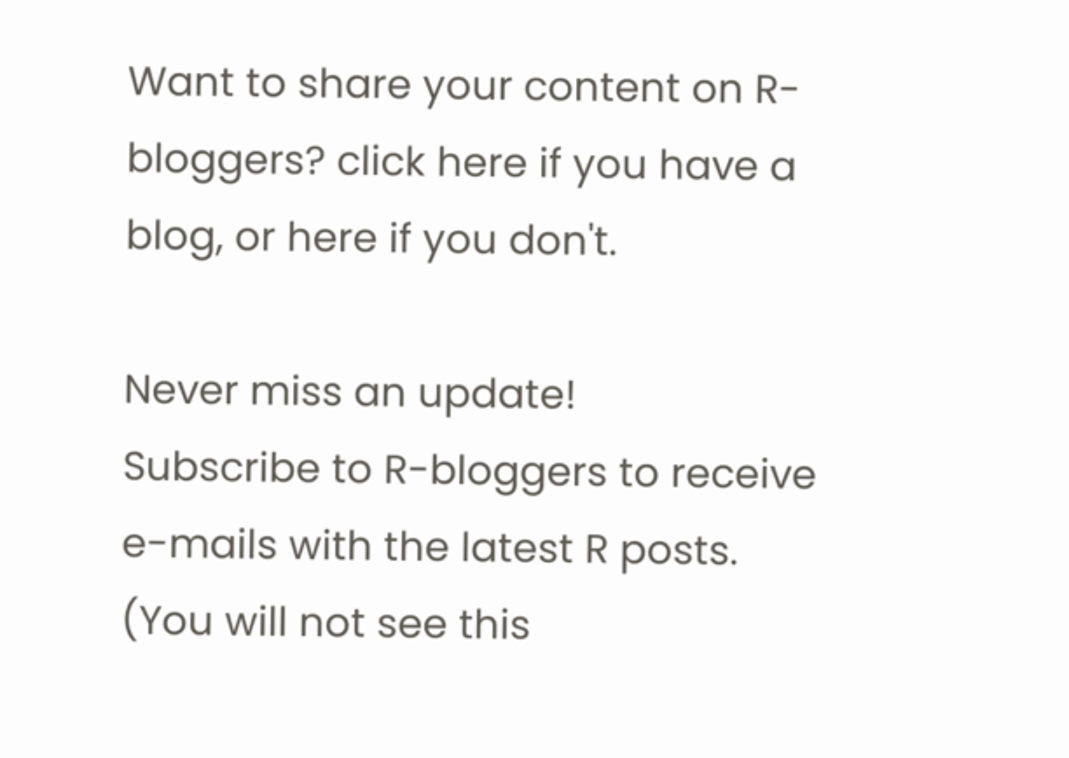Want to share your content on R-bloggers? click here if you have a blog, or here if you don't.

Never miss an update!
Subscribe to R-bloggers to receive
e-mails with the latest R posts.
(You will not see this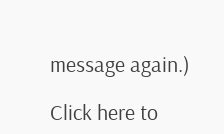message again.)

Click here to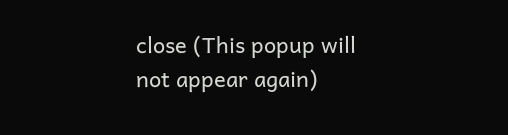close (This popup will not appear again)